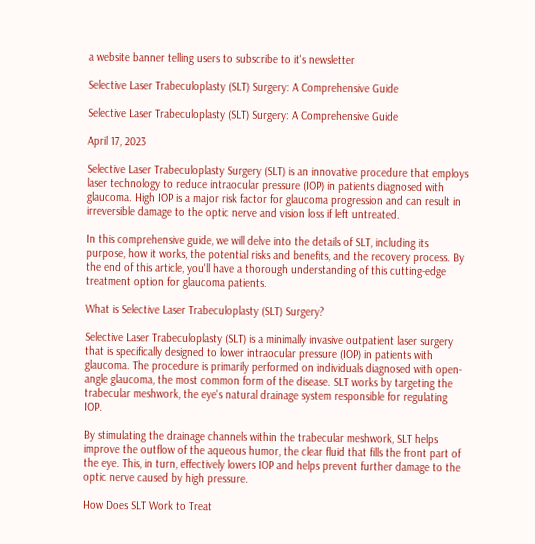a website banner telling users to subscribe to it's newsletter

Selective Laser Trabeculoplasty (SLT) Surgery: A Comprehensive Guide

Selective Laser Trabeculoplasty (SLT) Surgery: A Comprehensive Guide

April 17, 2023

Selective Laser Trabeculoplasty Surgery (SLT) is an innovative procedure that employs laser technology to reduce intraocular pressure (IOP) in patients diagnosed with glaucoma. High IOP is a major risk factor for glaucoma progression and can result in irreversible damage to the optic nerve and vision loss if left untreated.

In this comprehensive guide, we will delve into the details of SLT, including its purpose, how it works, the potential risks and benefits, and the recovery process. By the end of this article, you'll have a thorough understanding of this cutting-edge treatment option for glaucoma patients.

What is Selective Laser Trabeculoplasty (SLT) Surgery?

Selective Laser Trabeculoplasty (SLT) is a minimally invasive outpatient laser surgery that is specifically designed to lower intraocular pressure (IOP) in patients with glaucoma. The procedure is primarily performed on individuals diagnosed with open-angle glaucoma, the most common form of the disease. SLT works by targeting the trabecular meshwork, the eye's natural drainage system responsible for regulating IOP.

By stimulating the drainage channels within the trabecular meshwork, SLT helps improve the outflow of the aqueous humor, the clear fluid that fills the front part of the eye. This, in turn, effectively lowers IOP and helps prevent further damage to the optic nerve caused by high pressure.

How Does SLT Work to Treat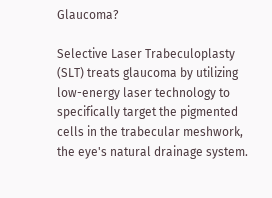Glaucoma?

Selective Laser Trabeculoplasty (SLT) treats glaucoma by utilizing low-energy laser technology to specifically target the pigmented cells in the trabecular meshwork, the eye's natural drainage system.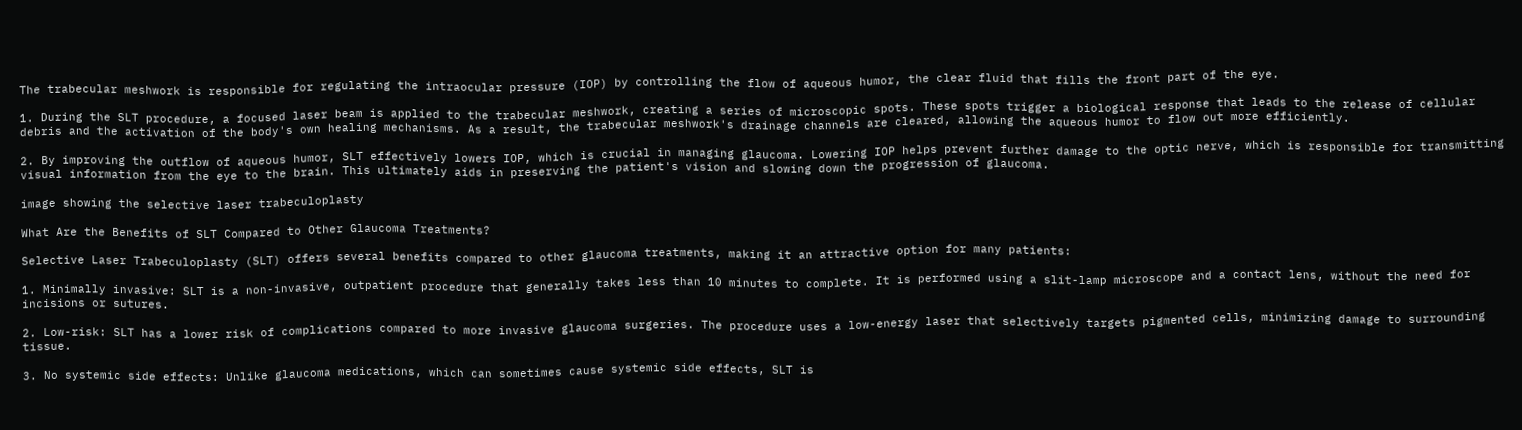The trabecular meshwork is responsible for regulating the intraocular pressure (IOP) by controlling the flow of aqueous humor, the clear fluid that fills the front part of the eye.

1. During the SLT procedure, a focused laser beam is applied to the trabecular meshwork, creating a series of microscopic spots. These spots trigger a biological response that leads to the release of cellular debris and the activation of the body's own healing mechanisms. As a result, the trabecular meshwork's drainage channels are cleared, allowing the aqueous humor to flow out more efficiently.

2. By improving the outflow of aqueous humor, SLT effectively lowers IOP, which is crucial in managing glaucoma. Lowering IOP helps prevent further damage to the optic nerve, which is responsible for transmitting visual information from the eye to the brain. This ultimately aids in preserving the patient's vision and slowing down the progression of glaucoma.

image showing the selective laser trabeculoplasty

What Are the Benefits of SLT Compared to Other Glaucoma Treatments?

Selective Laser Trabeculoplasty (SLT) offers several benefits compared to other glaucoma treatments, making it an attractive option for many patients:

1. Minimally invasive: SLT is a non-invasive, outpatient procedure that generally takes less than 10 minutes to complete. It is performed using a slit-lamp microscope and a contact lens, without the need for incisions or sutures.

2. Low-risk: SLT has a lower risk of complications compared to more invasive glaucoma surgeries. The procedure uses a low-energy laser that selectively targets pigmented cells, minimizing damage to surrounding tissue.

3. No systemic side effects: Unlike glaucoma medications, which can sometimes cause systemic side effects, SLT is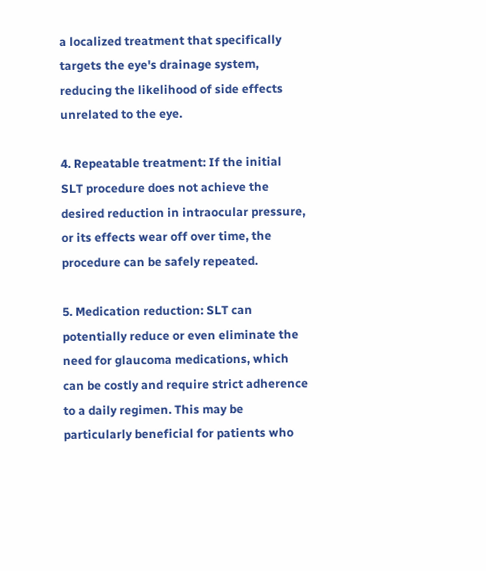a localized treatment that specifically targets the eye's drainage system, reducing the likelihood of side effects unrelated to the eye.

4. Repeatable treatment: If the initial SLT procedure does not achieve the desired reduction in intraocular pressure, or its effects wear off over time, the procedure can be safely repeated.

5. Medication reduction: SLT can potentially reduce or even eliminate the need for glaucoma medications, which can be costly and require strict adherence to a daily regimen. This may be particularly beneficial for patients who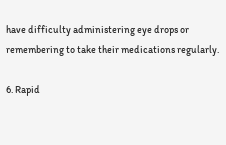have difficulty administering eye drops or remembering to take their medications regularly.

6. Rapid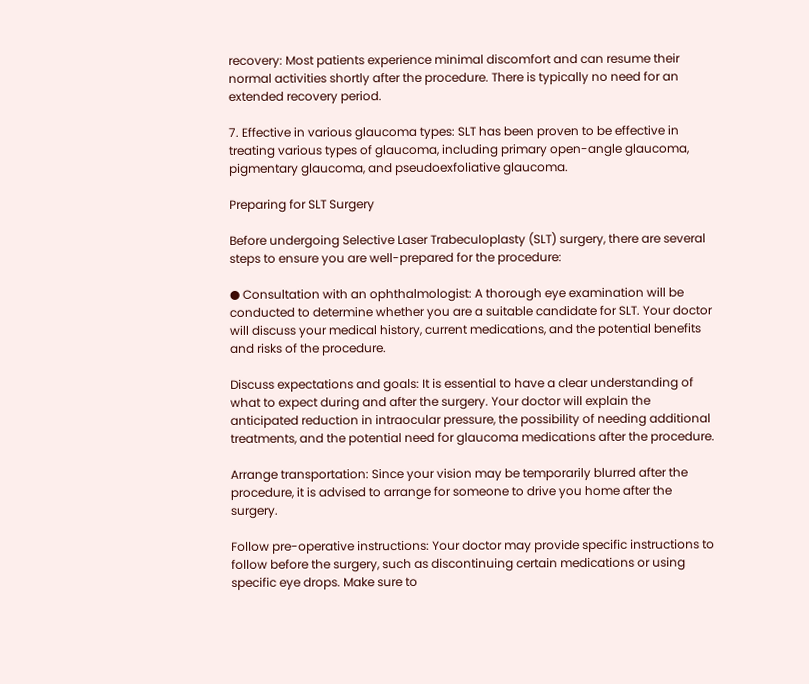recovery: Most patients experience minimal discomfort and can resume their normal activities shortly after the procedure. There is typically no need for an extended recovery period.

7. Effective in various glaucoma types: SLT has been proven to be effective in treating various types of glaucoma, including primary open-angle glaucoma, pigmentary glaucoma, and pseudoexfoliative glaucoma.

Preparing for SLT Surgery

Before undergoing Selective Laser Trabeculoplasty (SLT) surgery, there are several steps to ensure you are well-prepared for the procedure:

● Consultation with an ophthalmologist: A thorough eye examination will be conducted to determine whether you are a suitable candidate for SLT. Your doctor will discuss your medical history, current medications, and the potential benefits and risks of the procedure.

Discuss expectations and goals: It is essential to have a clear understanding of what to expect during and after the surgery. Your doctor will explain the anticipated reduction in intraocular pressure, the possibility of needing additional treatments, and the potential need for glaucoma medications after the procedure.

Arrange transportation: Since your vision may be temporarily blurred after the procedure, it is advised to arrange for someone to drive you home after the surgery.

Follow pre-operative instructions: Your doctor may provide specific instructions to follow before the surgery, such as discontinuing certain medications or using specific eye drops. Make sure to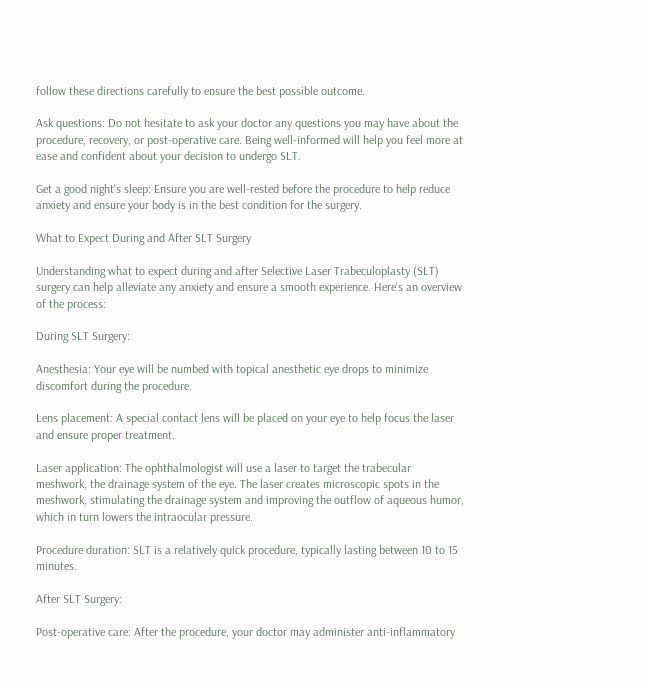follow these directions carefully to ensure the best possible outcome.

Ask questions: Do not hesitate to ask your doctor any questions you may have about the procedure, recovery, or post-operative care. Being well-informed will help you feel more at ease and confident about your decision to undergo SLT.

Get a good night's sleep: Ensure you are well-rested before the procedure to help reduce anxiety and ensure your body is in the best condition for the surgery.

What to Expect During and After SLT Surgery

Understanding what to expect during and after Selective Laser Trabeculoplasty (SLT) surgery can help alleviate any anxiety and ensure a smooth experience. Here's an overview of the process:

During SLT Surgery:

Anesthesia: Your eye will be numbed with topical anesthetic eye drops to minimize discomfort during the procedure.

Lens placement: A special contact lens will be placed on your eye to help focus the laser and ensure proper treatment.

Laser application: The ophthalmologist will use a laser to target the trabecular meshwork, the drainage system of the eye. The laser creates microscopic spots in the meshwork, stimulating the drainage system and improving the outflow of aqueous humor, which in turn lowers the intraocular pressure.

Procedure duration: SLT is a relatively quick procedure, typically lasting between 10 to 15 minutes.

After SLT Surgery:

Post-operative care: After the procedure, your doctor may administer anti-inflammatory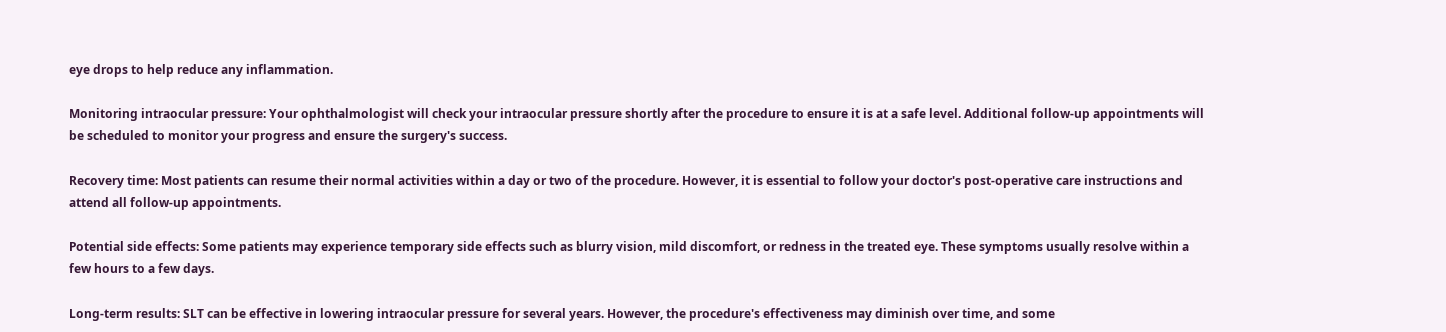eye drops to help reduce any inflammation.

Monitoring intraocular pressure: Your ophthalmologist will check your intraocular pressure shortly after the procedure to ensure it is at a safe level. Additional follow-up appointments will be scheduled to monitor your progress and ensure the surgery's success.

Recovery time: Most patients can resume their normal activities within a day or two of the procedure. However, it is essential to follow your doctor's post-operative care instructions and attend all follow-up appointments.

Potential side effects: Some patients may experience temporary side effects such as blurry vision, mild discomfort, or redness in the treated eye. These symptoms usually resolve within a few hours to a few days.

Long-term results: SLT can be effective in lowering intraocular pressure for several years. However, the procedure's effectiveness may diminish over time, and some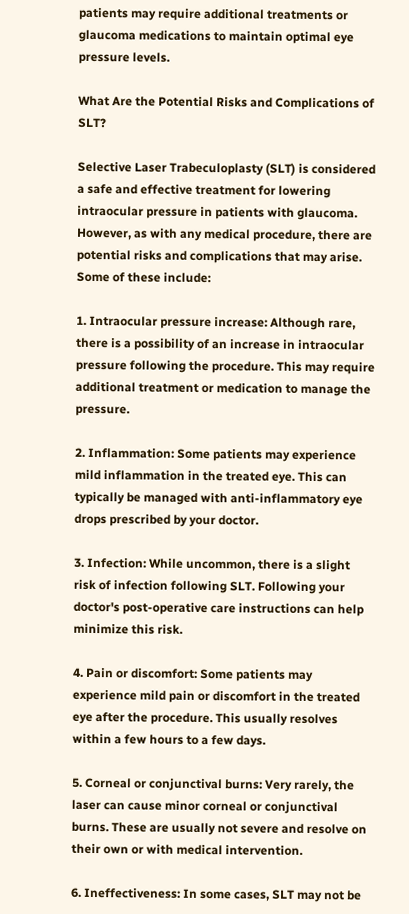patients may require additional treatments or glaucoma medications to maintain optimal eye pressure levels.

What Are the Potential Risks and Complications of SLT?

Selective Laser Trabeculoplasty (SLT) is considered a safe and effective treatment for lowering intraocular pressure in patients with glaucoma. However, as with any medical procedure, there are potential risks and complications that may arise. Some of these include:

1. Intraocular pressure increase: Although rare, there is a possibility of an increase in intraocular pressure following the procedure. This may require additional treatment or medication to manage the pressure.

2. Inflammation: Some patients may experience mild inflammation in the treated eye. This can typically be managed with anti-inflammatory eye drops prescribed by your doctor.

3. Infection: While uncommon, there is a slight risk of infection following SLT. Following your doctor's post-operative care instructions can help minimize this risk.

4. Pain or discomfort: Some patients may experience mild pain or discomfort in the treated eye after the procedure. This usually resolves within a few hours to a few days.

5. Corneal or conjunctival burns: Very rarely, the laser can cause minor corneal or conjunctival burns. These are usually not severe and resolve on their own or with medical intervention.

6. Ineffectiveness: In some cases, SLT may not be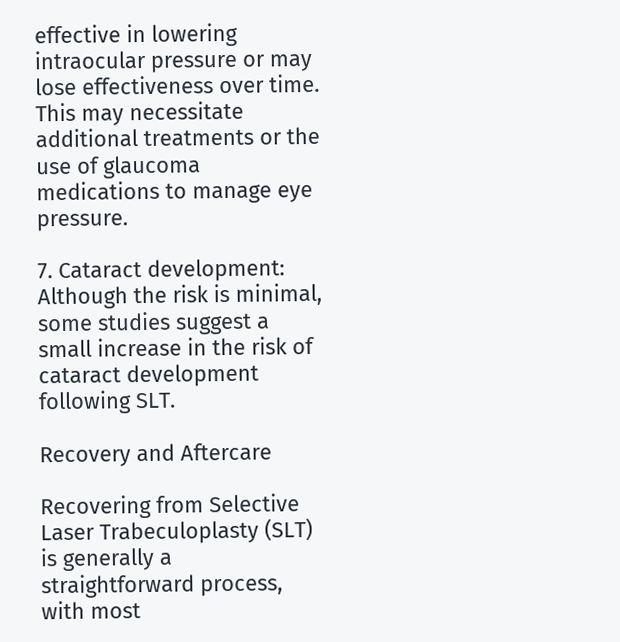effective in lowering intraocular pressure or may lose effectiveness over time. This may necessitate additional treatments or the use of glaucoma medications to manage eye pressure.

7. Cataract development: Although the risk is minimal, some studies suggest a small increase in the risk of cataract development following SLT.

Recovery and Aftercare

Recovering from Selective Laser Trabeculoplasty (SLT) is generally a straightforward process, with most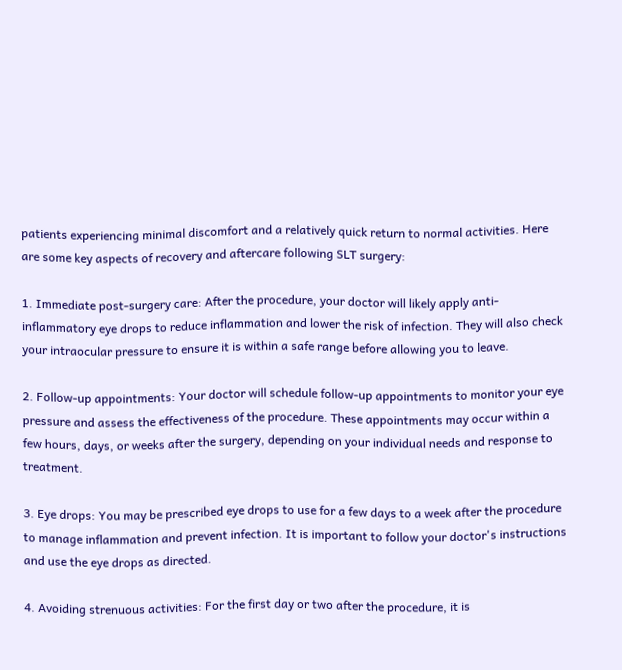patients experiencing minimal discomfort and a relatively quick return to normal activities. Here are some key aspects of recovery and aftercare following SLT surgery:

1. Immediate post-surgery care: After the procedure, your doctor will likely apply anti-inflammatory eye drops to reduce inflammation and lower the risk of infection. They will also check your intraocular pressure to ensure it is within a safe range before allowing you to leave.

2. Follow-up appointments: Your doctor will schedule follow-up appointments to monitor your eye pressure and assess the effectiveness of the procedure. These appointments may occur within a few hours, days, or weeks after the surgery, depending on your individual needs and response to treatment.

3. Eye drops: You may be prescribed eye drops to use for a few days to a week after the procedure to manage inflammation and prevent infection. It is important to follow your doctor's instructions and use the eye drops as directed.

4. Avoiding strenuous activities: For the first day or two after the procedure, it is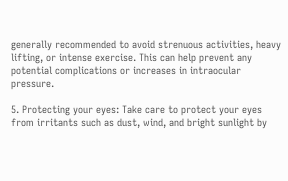generally recommended to avoid strenuous activities, heavy lifting, or intense exercise. This can help prevent any potential complications or increases in intraocular pressure.

5. Protecting your eyes: Take care to protect your eyes from irritants such as dust, wind, and bright sunlight by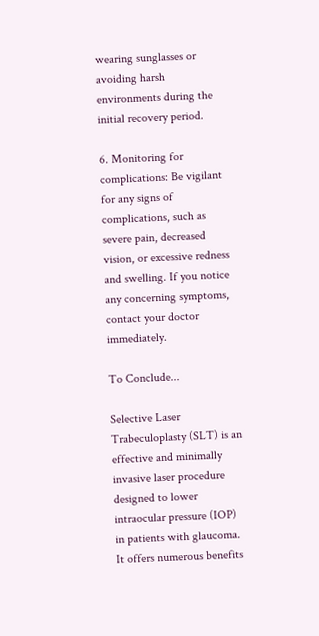wearing sunglasses or avoiding harsh environments during the initial recovery period.

6. Monitoring for complications: Be vigilant for any signs of complications, such as severe pain, decreased vision, or excessive redness and swelling. If you notice any concerning symptoms, contact your doctor immediately.

To Conclude...

Selective Laser Trabeculoplasty (SLT) is an effective and minimally invasive laser procedure designed to lower intraocular pressure (IOP) in patients with glaucoma. It offers numerous benefits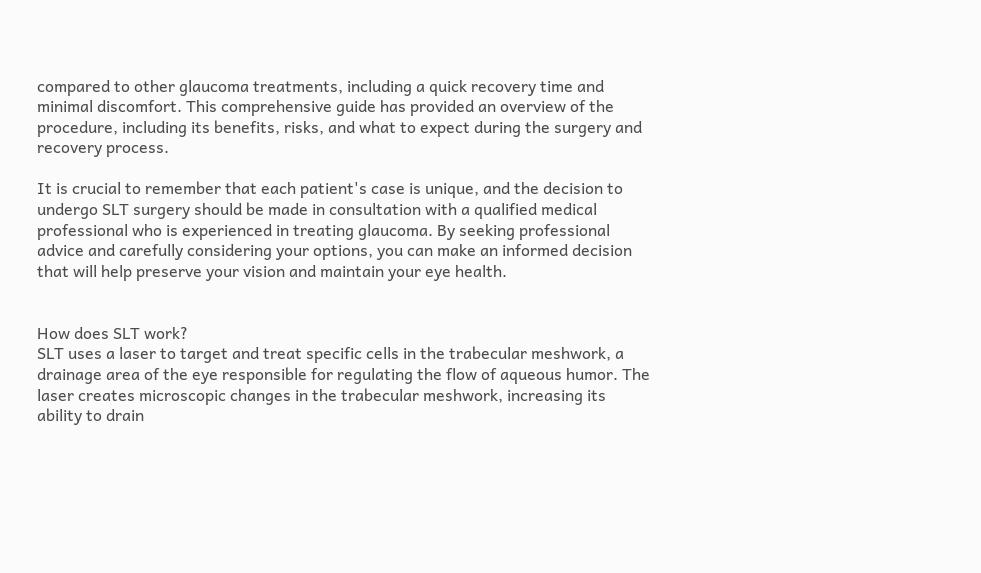compared to other glaucoma treatments, including a quick recovery time and minimal discomfort. This comprehensive guide has provided an overview of the procedure, including its benefits, risks, and what to expect during the surgery and recovery process.

It is crucial to remember that each patient's case is unique, and the decision to undergo SLT surgery should be made in consultation with a qualified medical professional who is experienced in treating glaucoma. By seeking professional advice and carefully considering your options, you can make an informed decision that will help preserve your vision and maintain your eye health.


How does SLT work?
SLT uses a laser to target and treat specific cells in the trabecular meshwork, a drainage area of the eye responsible for regulating the flow of aqueous humor. The laser creates microscopic changes in the trabecular meshwork, increasing its ability to drain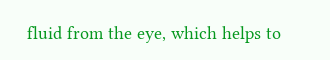fluid from the eye, which helps to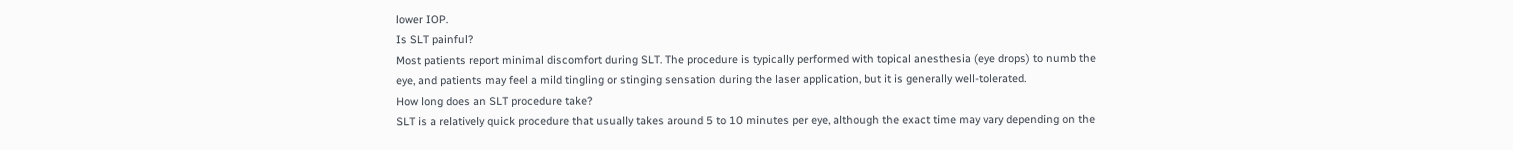lower IOP.
Is SLT painful?
Most patients report minimal discomfort during SLT. The procedure is typically performed with topical anesthesia (eye drops) to numb the eye, and patients may feel a mild tingling or stinging sensation during the laser application, but it is generally well-tolerated.
How long does an SLT procedure take?
SLT is a relatively quick procedure that usually takes around 5 to 10 minutes per eye, although the exact time may vary depending on the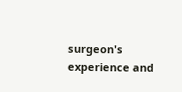surgeon's experience and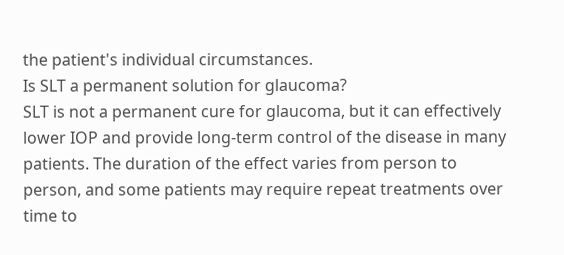the patient's individual circumstances.
Is SLT a permanent solution for glaucoma?
SLT is not a permanent cure for glaucoma, but it can effectively lower IOP and provide long-term control of the disease in many patients. The duration of the effect varies from person to person, and some patients may require repeat treatments over time to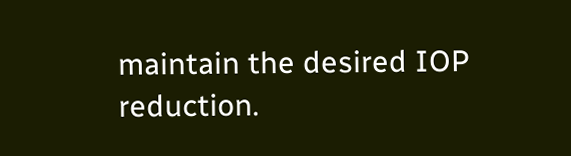maintain the desired IOP reduction.